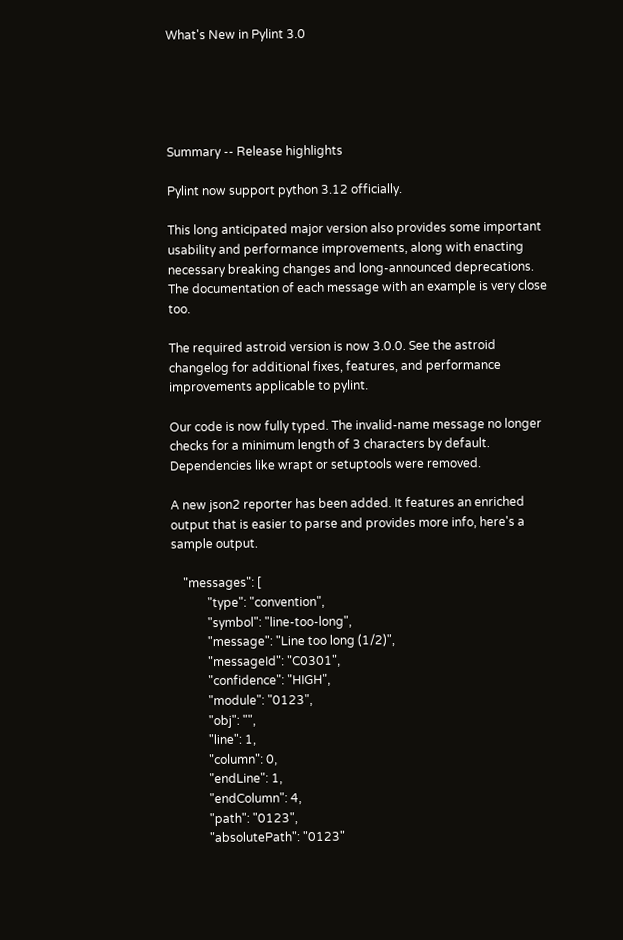What's New in Pylint 3.0





Summary -- Release highlights

Pylint now support python 3.12 officially.

This long anticipated major version also provides some important usability and performance improvements, along with enacting necessary breaking changes and long-announced deprecations. The documentation of each message with an example is very close too.

The required astroid version is now 3.0.0. See the astroid changelog for additional fixes, features, and performance improvements applicable to pylint.

Our code is now fully typed. The invalid-name message no longer checks for a minimum length of 3 characters by default. Dependencies like wrapt or setuptools were removed.

A new json2 reporter has been added. It features an enriched output that is easier to parse and provides more info, here's a sample output.

    "messages": [
            "type": "convention",
            "symbol": "line-too-long",
            "message": "Line too long (1/2)",
            "messageId": "C0301",
            "confidence": "HIGH",
            "module": "0123",
            "obj": "",
            "line": 1,
            "column": 0,
            "endLine": 1,
            "endColumn": 4,
            "path": "0123",
            "absolutePath": "0123"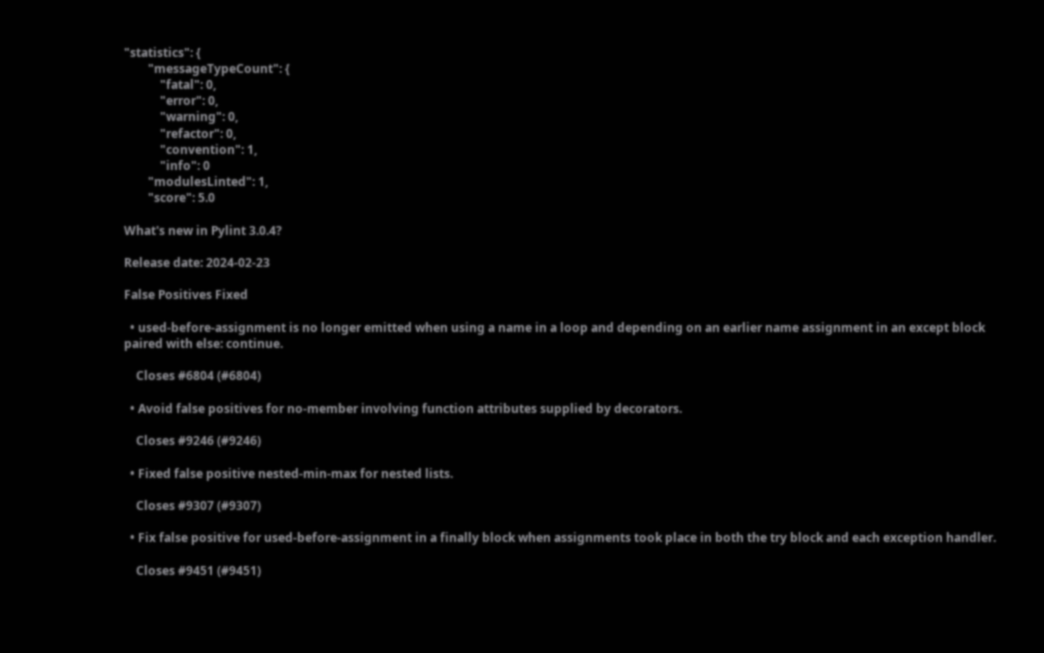"statistics": {
        "messageTypeCount": {
            "fatal": 0,
            "error": 0,
            "warning": 0,
            "refactor": 0,
            "convention": 1,
            "info": 0
        "modulesLinted": 1,
        "score": 5.0

What's new in Pylint 3.0.4?

Release date: 2024-02-23

False Positives Fixed

  • used-before-assignment is no longer emitted when using a name in a loop and depending on an earlier name assignment in an except block paired with else: continue.

    Closes #6804 (#6804)

  • Avoid false positives for no-member involving function attributes supplied by decorators.

    Closes #9246 (#9246)

  • Fixed false positive nested-min-max for nested lists.

    Closes #9307 (#9307)

  • Fix false positive for used-before-assignment in a finally block when assignments took place in both the try block and each exception handler.

    Closes #9451 (#9451)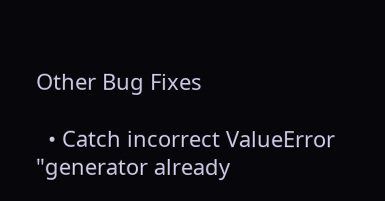Other Bug Fixes

  • Catch incorrect ValueError "generator already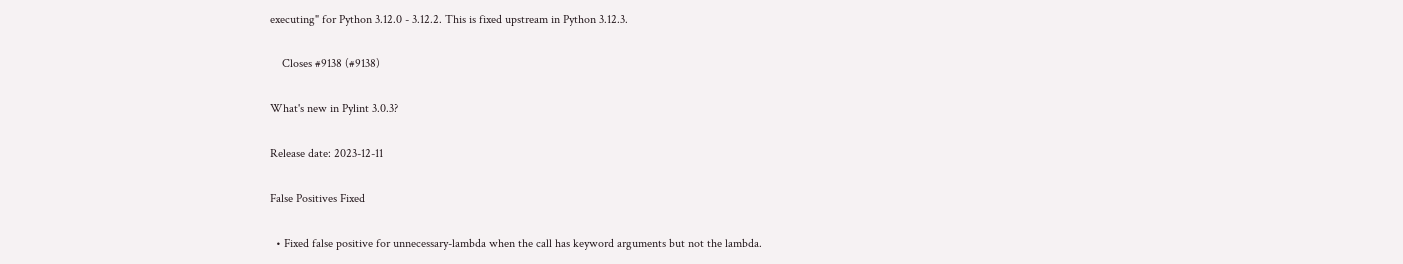executing" for Python 3.12.0 - 3.12.2. This is fixed upstream in Python 3.12.3.

    Closes #9138 (#9138)

What's new in Pylint 3.0.3?

Release date: 2023-12-11

False Positives Fixed

  • Fixed false positive for unnecessary-lambda when the call has keyword arguments but not the lambda.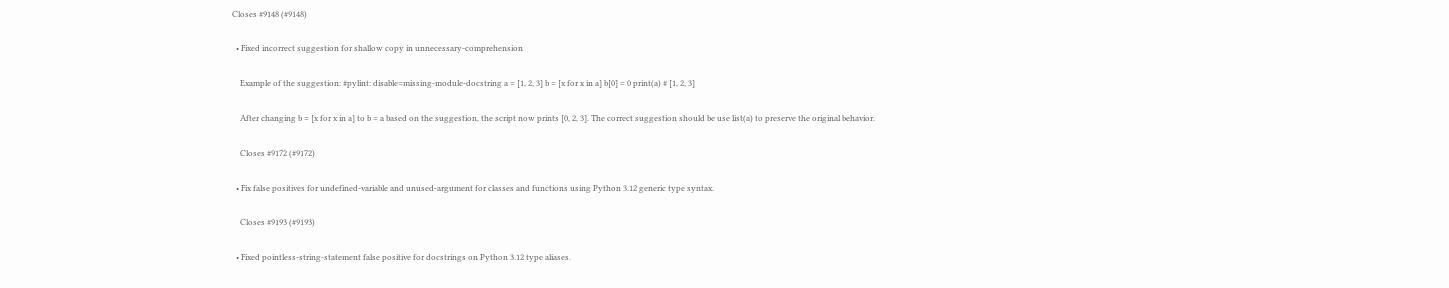Closes #9148 (#9148)

  • Fixed incorrect suggestion for shallow copy in unnecessary-comprehension

    Example of the suggestion: #pylint: disable=missing-module-docstring a = [1, 2, 3] b = [x for x in a] b[0] = 0 print(a) # [1, 2, 3]

    After changing b = [x for x in a] to b = a based on the suggestion, the script now prints [0, 2, 3]. The correct suggestion should be use list(a) to preserve the original behavior.

    Closes #9172 (#9172)

  • Fix false positives for undefined-variable and unused-argument for classes and functions using Python 3.12 generic type syntax.

    Closes #9193 (#9193)

  • Fixed pointless-string-statement false positive for docstrings on Python 3.12 type aliases.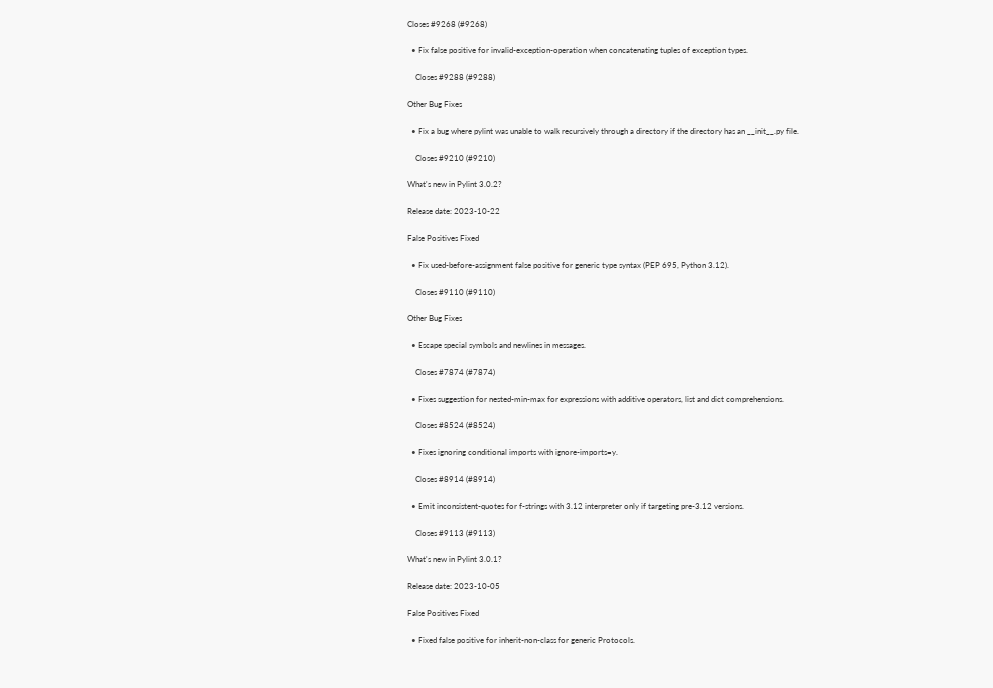Closes #9268 (#9268)

  • Fix false positive for invalid-exception-operation when concatenating tuples of exception types.

    Closes #9288 (#9288)

Other Bug Fixes

  • Fix a bug where pylint was unable to walk recursively through a directory if the directory has an __init__.py file.

    Closes #9210 (#9210)

What's new in Pylint 3.0.2?

Release date: 2023-10-22

False Positives Fixed

  • Fix used-before-assignment false positive for generic type syntax (PEP 695, Python 3.12).

    Closes #9110 (#9110)

Other Bug Fixes

  • Escape special symbols and newlines in messages.

    Closes #7874 (#7874)

  • Fixes suggestion for nested-min-max for expressions with additive operators, list and dict comprehensions.

    Closes #8524 (#8524)

  • Fixes ignoring conditional imports with ignore-imports=y.

    Closes #8914 (#8914)

  • Emit inconsistent-quotes for f-strings with 3.12 interpreter only if targeting pre-3.12 versions.

    Closes #9113 (#9113)

What's new in Pylint 3.0.1?

Release date: 2023-10-05

False Positives Fixed

  • Fixed false positive for inherit-non-class for generic Protocols.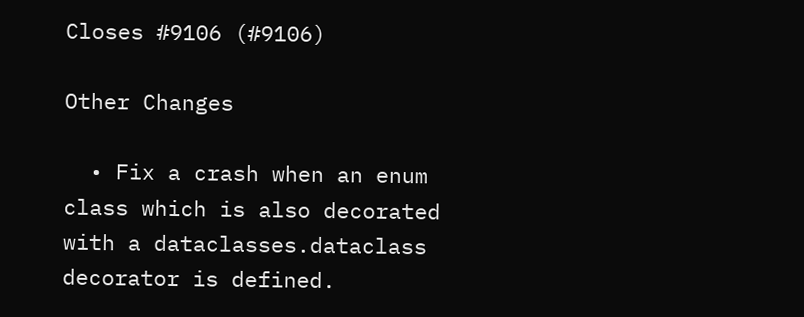Closes #9106 (#9106)

Other Changes

  • Fix a crash when an enum class which is also decorated with a dataclasses.dataclass decorator is defined.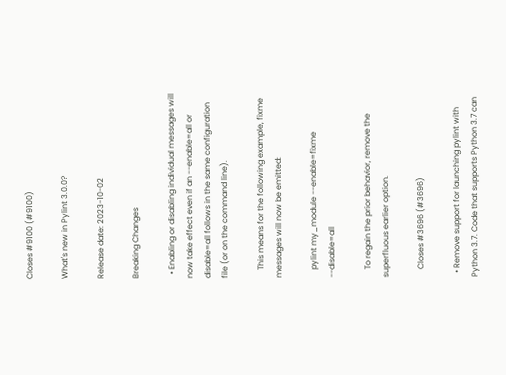Closes #9100 (#9100)

What's new in Pylint 3.0.0?

Release date: 2023-10-02

Breaking Changes

  • Enabling or disabling individual messages will now take effect even if an --enable=all or disable=all follows in the same configuration file (or on the command line).

    This means for the following example, fixme messages will now be emitted:

    pylint my_module --enable=fixme --disable=all

    To regain the prior behavior, remove the superfluous earlier option.

    Closes #3696 (#3696)

  • Remove support for launching pylint with Python 3.7. Code that supports Python 3.7 can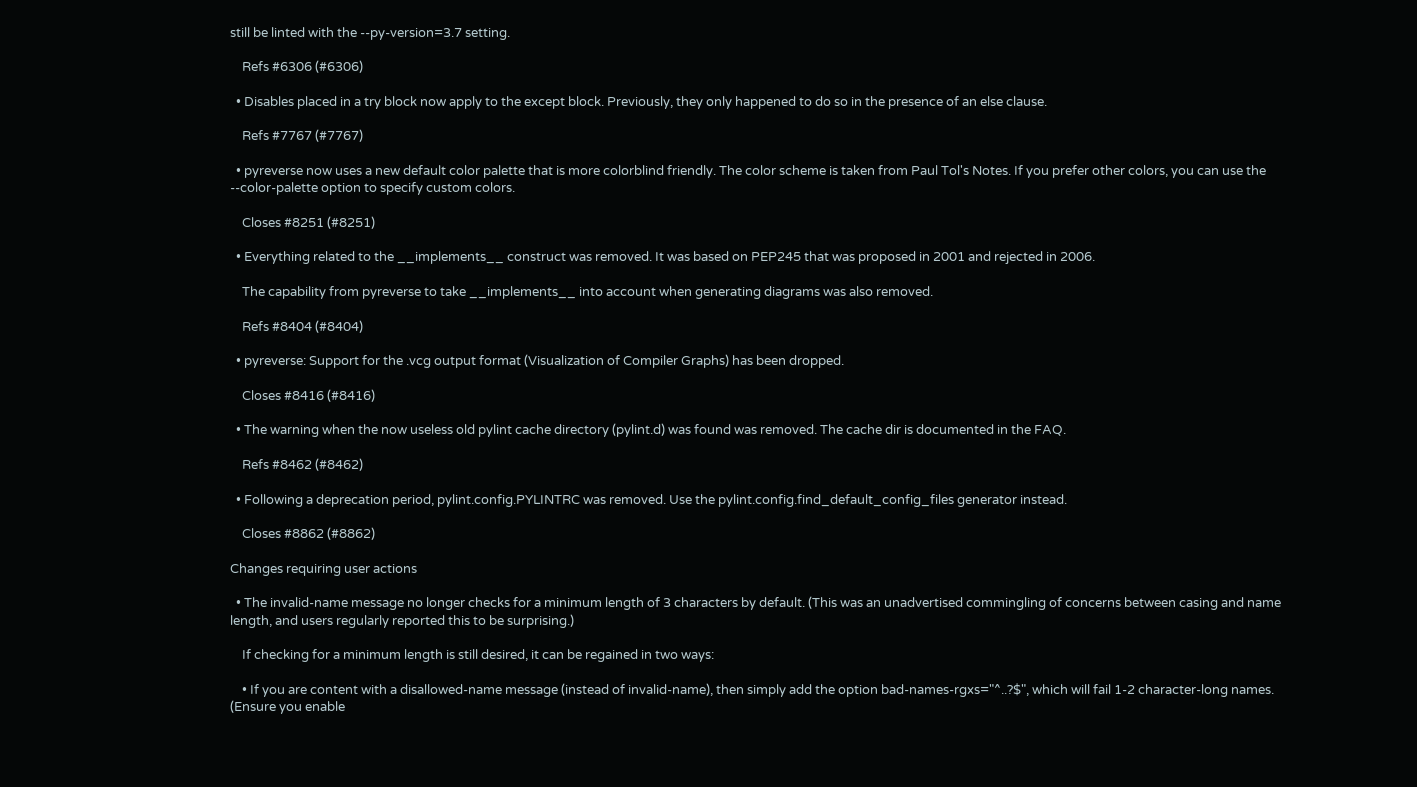still be linted with the --py-version=3.7 setting.

    Refs #6306 (#6306)

  • Disables placed in a try block now apply to the except block. Previously, they only happened to do so in the presence of an else clause.

    Refs #7767 (#7767)

  • pyreverse now uses a new default color palette that is more colorblind friendly. The color scheme is taken from Paul Tol's Notes. If you prefer other colors, you can use the --color-palette option to specify custom colors.

    Closes #8251 (#8251)

  • Everything related to the __implements__ construct was removed. It was based on PEP245 that was proposed in 2001 and rejected in 2006.

    The capability from pyreverse to take __implements__ into account when generating diagrams was also removed.

    Refs #8404 (#8404)

  • pyreverse: Support for the .vcg output format (Visualization of Compiler Graphs) has been dropped.

    Closes #8416 (#8416)

  • The warning when the now useless old pylint cache directory (pylint.d) was found was removed. The cache dir is documented in the FAQ.

    Refs #8462 (#8462)

  • Following a deprecation period, pylint.config.PYLINTRC was removed. Use the pylint.config.find_default_config_files generator instead.

    Closes #8862 (#8862)

Changes requiring user actions

  • The invalid-name message no longer checks for a minimum length of 3 characters by default. (This was an unadvertised commingling of concerns between casing and name length, and users regularly reported this to be surprising.)

    If checking for a minimum length is still desired, it can be regained in two ways:

    • If you are content with a disallowed-name message (instead of invalid-name), then simply add the option bad-names-rgxs="^..?$", which will fail 1-2 character-long names. (Ensure you enable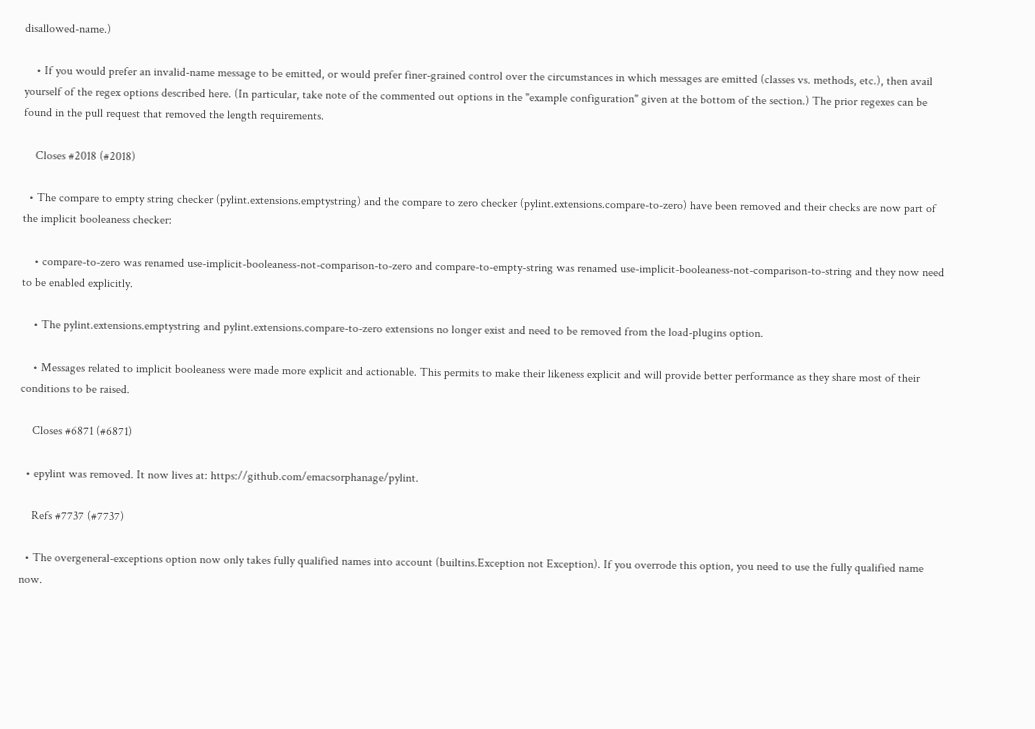disallowed-name.)

    • If you would prefer an invalid-name message to be emitted, or would prefer finer-grained control over the circumstances in which messages are emitted (classes vs. methods, etc.), then avail yourself of the regex options described here. (In particular, take note of the commented out options in the "example configuration" given at the bottom of the section.) The prior regexes can be found in the pull request that removed the length requirements.

    Closes #2018 (#2018)

  • The compare to empty string checker (pylint.extensions.emptystring) and the compare to zero checker (pylint.extensions.compare-to-zero) have been removed and their checks are now part of the implicit booleaness checker:

    • compare-to-zero was renamed use-implicit-booleaness-not-comparison-to-zero and compare-to-empty-string was renamed use-implicit-booleaness-not-comparison-to-string and they now need to be enabled explicitly.

    • The pylint.extensions.emptystring and pylint.extensions.compare-to-zero extensions no longer exist and need to be removed from the load-plugins option.

    • Messages related to implicit booleaness were made more explicit and actionable. This permits to make their likeness explicit and will provide better performance as they share most of their conditions to be raised.

    Closes #6871 (#6871)

  • epylint was removed. It now lives at: https://github.com/emacsorphanage/pylint.

    Refs #7737 (#7737)

  • The overgeneral-exceptions option now only takes fully qualified names into account (builtins.Exception not Exception). If you overrode this option, you need to use the fully qualified name now.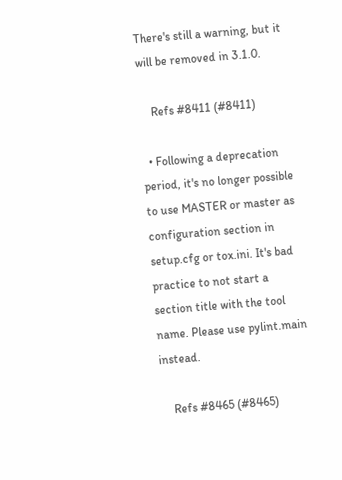There's still a warning, but it will be removed in 3.1.0.

    Refs #8411 (#8411)

  • Following a deprecation period, it's no longer possible to use MASTER or master as configuration section in setup.cfg or tox.ini. It's bad practice to not start a section title with the tool name. Please use pylint.main instead.

    Refs #8465 (#8465)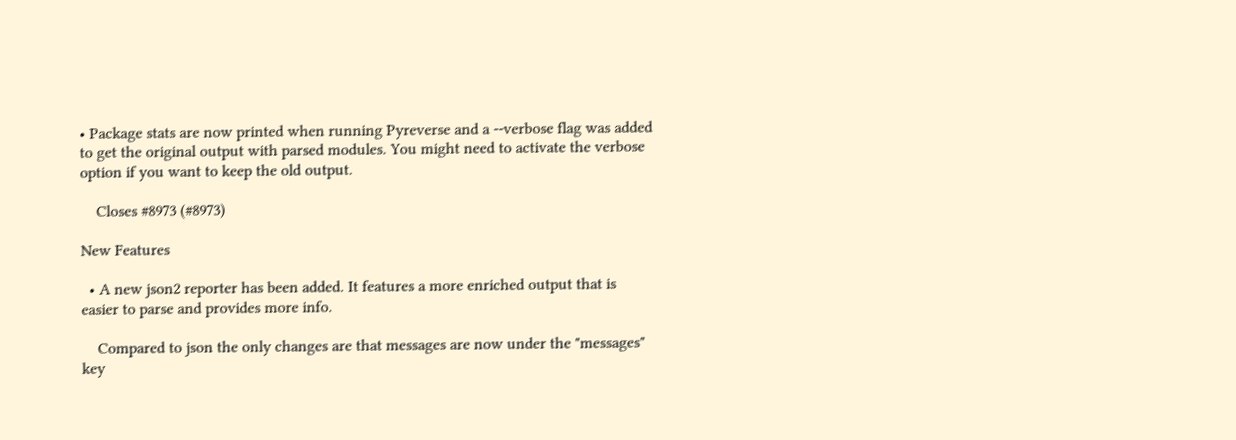• Package stats are now printed when running Pyreverse and a --verbose flag was added to get the original output with parsed modules. You might need to activate the verbose option if you want to keep the old output.

    Closes #8973 (#8973)

New Features

  • A new json2 reporter has been added. It features a more enriched output that is easier to parse and provides more info.

    Compared to json the only changes are that messages are now under the "messages" key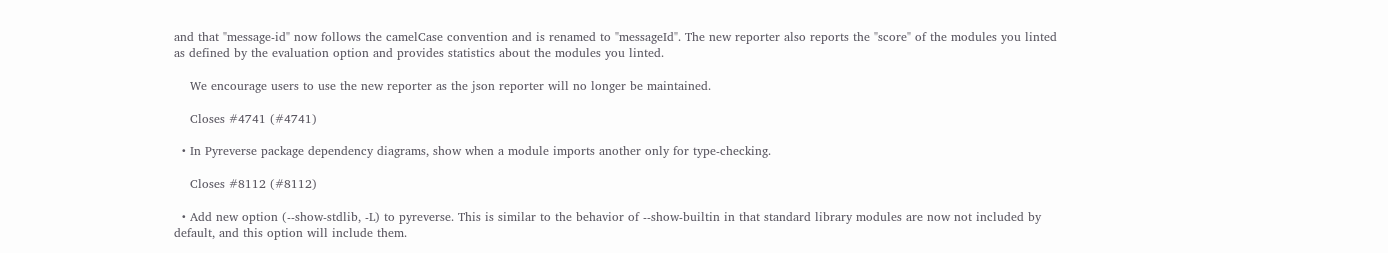and that "message-id" now follows the camelCase convention and is renamed to "messageId". The new reporter also reports the "score" of the modules you linted as defined by the evaluation option and provides statistics about the modules you linted.

    We encourage users to use the new reporter as the json reporter will no longer be maintained.

    Closes #4741 (#4741)

  • In Pyreverse package dependency diagrams, show when a module imports another only for type-checking.

    Closes #8112 (#8112)

  • Add new option (--show-stdlib, -L) to pyreverse. This is similar to the behavior of --show-builtin in that standard library modules are now not included by default, and this option will include them.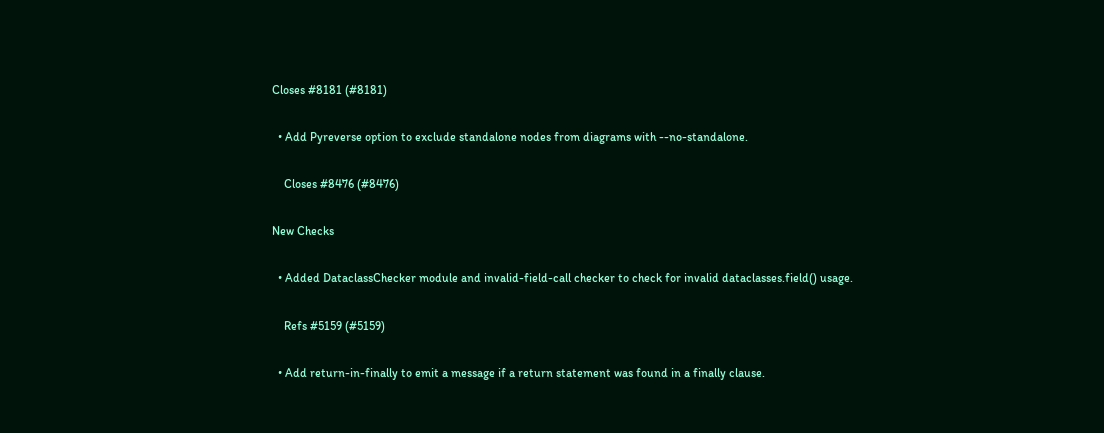Closes #8181 (#8181)

  • Add Pyreverse option to exclude standalone nodes from diagrams with --no-standalone.

    Closes #8476 (#8476)

New Checks

  • Added DataclassChecker module and invalid-field-call checker to check for invalid dataclasses.field() usage.

    Refs #5159 (#5159)

  • Add return-in-finally to emit a message if a return statement was found in a finally clause.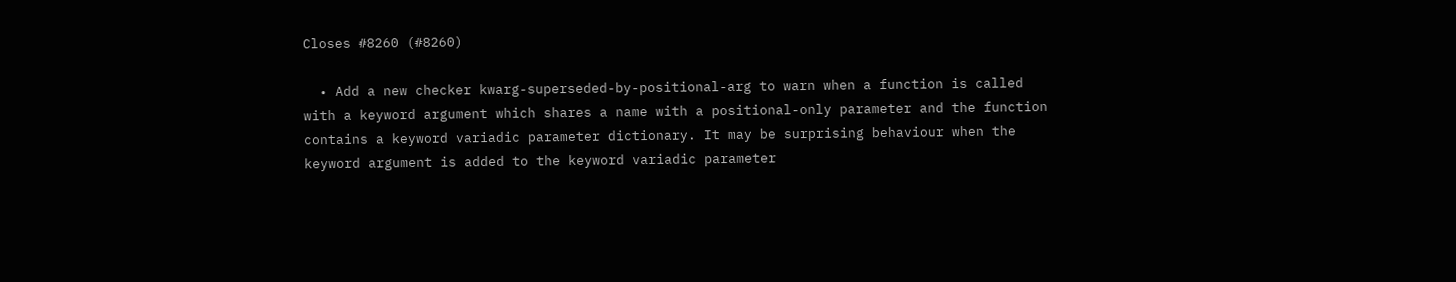Closes #8260 (#8260)

  • Add a new checker kwarg-superseded-by-positional-arg to warn when a function is called with a keyword argument which shares a name with a positional-only parameter and the function contains a keyword variadic parameter dictionary. It may be surprising behaviour when the keyword argument is added to the keyword variadic parameter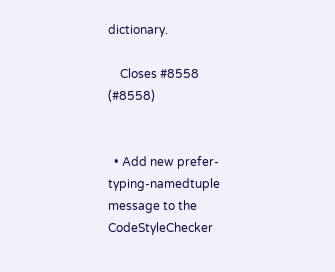dictionary.

    Closes #8558 (#8558)


  • Add new prefer-typing-namedtuple message to the CodeStyleChecker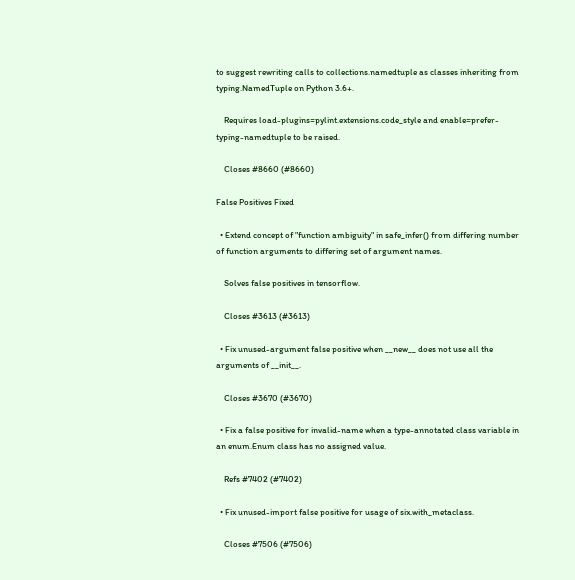to suggest rewriting calls to collections.namedtuple as classes inheriting from typing.NamedTuple on Python 3.6+.

    Requires load-plugins=pylint.extensions.code_style and enable=prefer-typing-namedtuple to be raised.

    Closes #8660 (#8660)

False Positives Fixed

  • Extend concept of "function ambiguity" in safe_infer() from differing number of function arguments to differing set of argument names.

    Solves false positives in tensorflow.

    Closes #3613 (#3613)

  • Fix unused-argument false positive when __new__ does not use all the arguments of __init__.

    Closes #3670 (#3670)

  • Fix a false positive for invalid-name when a type-annotated class variable in an enum.Enum class has no assigned value.

    Refs #7402 (#7402)

  • Fix unused-import false positive for usage of six.with_metaclass.

    Closes #7506 (#7506)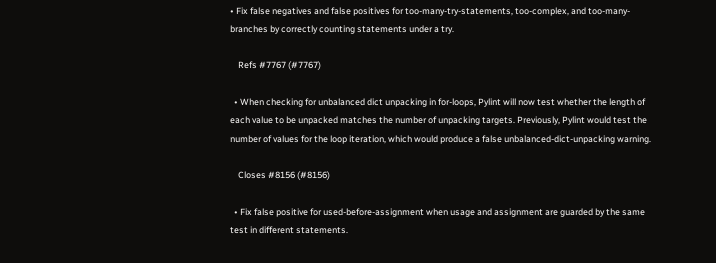• Fix false negatives and false positives for too-many-try-statements, too-complex, and too-many-branches by correctly counting statements under a try.

    Refs #7767 (#7767)

  • When checking for unbalanced dict unpacking in for-loops, Pylint will now test whether the length of each value to be unpacked matches the number of unpacking targets. Previously, Pylint would test the number of values for the loop iteration, which would produce a false unbalanced-dict-unpacking warning.

    Closes #8156 (#8156)

  • Fix false positive for used-before-assignment when usage and assignment are guarded by the same test in different statements.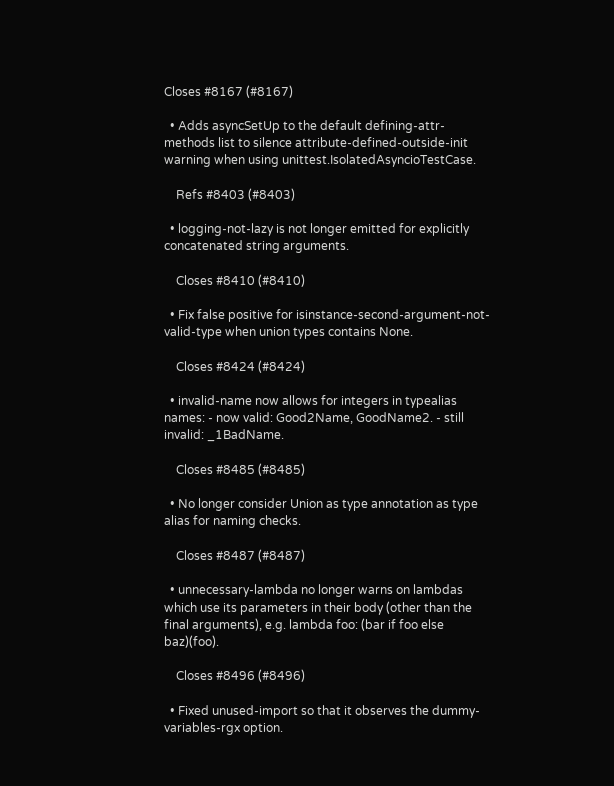Closes #8167 (#8167)

  • Adds asyncSetUp to the default defining-attr-methods list to silence attribute-defined-outside-init warning when using unittest.IsolatedAsyncioTestCase.

    Refs #8403 (#8403)

  • logging-not-lazy is not longer emitted for explicitly concatenated string arguments.

    Closes #8410 (#8410)

  • Fix false positive for isinstance-second-argument-not-valid-type when union types contains None.

    Closes #8424 (#8424)

  • invalid-name now allows for integers in typealias names: - now valid: Good2Name, GoodName2. - still invalid: _1BadName.

    Closes #8485 (#8485)

  • No longer consider Union as type annotation as type alias for naming checks.

    Closes #8487 (#8487)

  • unnecessary-lambda no longer warns on lambdas which use its parameters in their body (other than the final arguments), e.g. lambda foo: (bar if foo else baz)(foo).

    Closes #8496 (#8496)

  • Fixed unused-import so that it observes the dummy-variables-rgx option.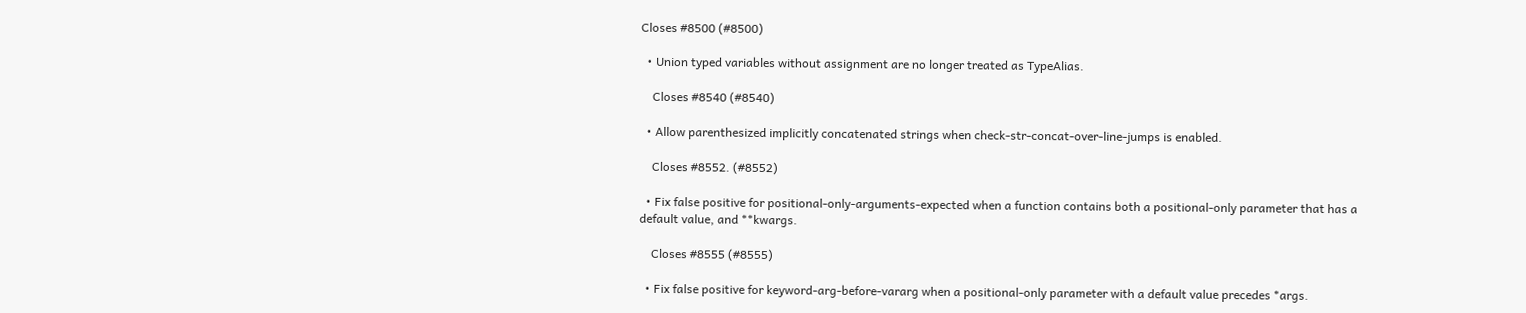Closes #8500 (#8500)

  • Union typed variables without assignment are no longer treated as TypeAlias.

    Closes #8540 (#8540)

  • Allow parenthesized implicitly concatenated strings when check-str-concat-over-line-jumps is enabled.

    Closes #8552. (#8552)

  • Fix false positive for positional-only-arguments-expected when a function contains both a positional-only parameter that has a default value, and **kwargs.

    Closes #8555 (#8555)

  • Fix false positive for keyword-arg-before-vararg when a positional-only parameter with a default value precedes *args.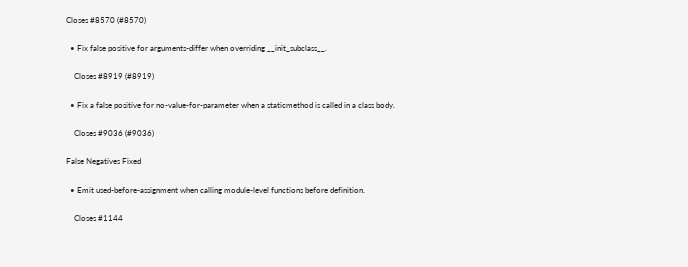Closes #8570 (#8570)

  • Fix false positive for arguments-differ when overriding __init_subclass__.

    Closes #8919 (#8919)

  • Fix a false positive for no-value-for-parameter when a staticmethod is called in a class body.

    Closes #9036 (#9036)

False Negatives Fixed

  • Emit used-before-assignment when calling module-level functions before definition.

    Closes #1144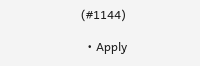(#1144)

  • Apply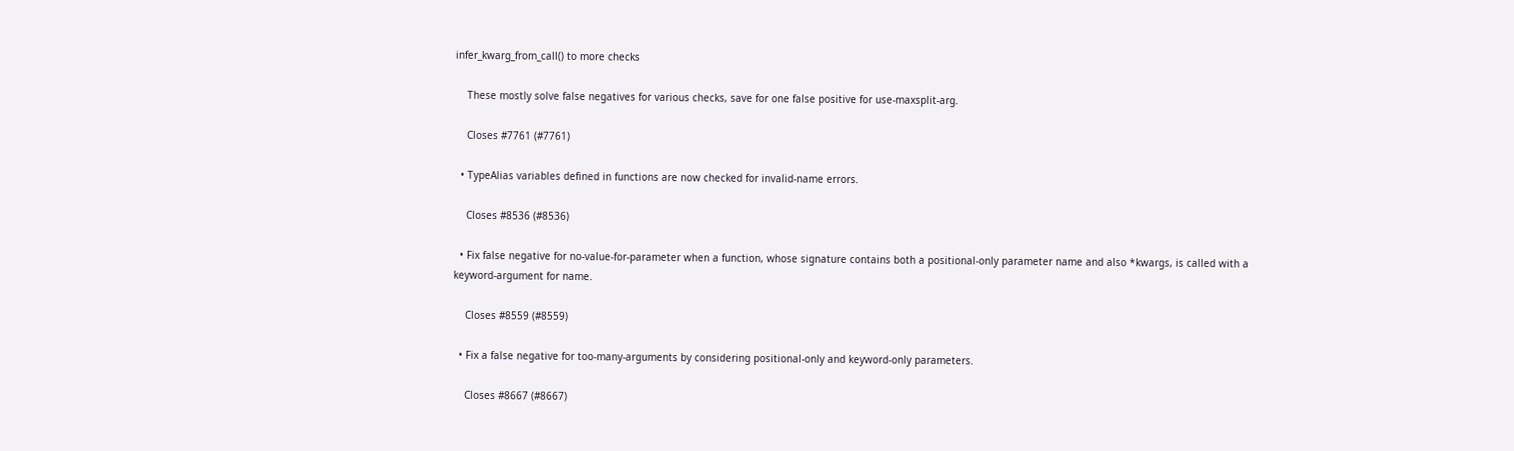infer_kwarg_from_call() to more checks

    These mostly solve false negatives for various checks, save for one false positive for use-maxsplit-arg.

    Closes #7761 (#7761)

  • TypeAlias variables defined in functions are now checked for invalid-name errors.

    Closes #8536 (#8536)

  • Fix false negative for no-value-for-parameter when a function, whose signature contains both a positional-only parameter name and also *kwargs, is called with a keyword-argument for name.

    Closes #8559 (#8559)

  • Fix a false negative for too-many-arguments by considering positional-only and keyword-only parameters.

    Closes #8667 (#8667)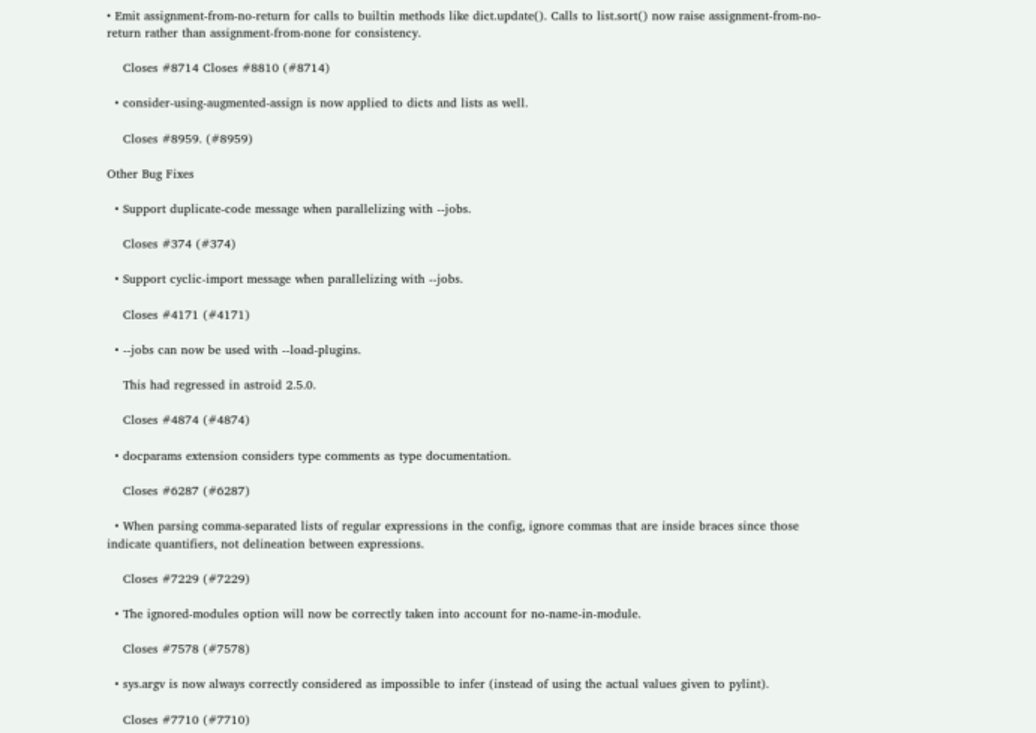• Emit assignment-from-no-return for calls to builtin methods like dict.update(). Calls to list.sort() now raise assignment-from-no-return rather than assignment-from-none for consistency.

    Closes #8714 Closes #8810 (#8714)

  • consider-using-augmented-assign is now applied to dicts and lists as well.

    Closes #8959. (#8959)

Other Bug Fixes

  • Support duplicate-code message when parallelizing with --jobs.

    Closes #374 (#374)

  • Support cyclic-import message when parallelizing with --jobs.

    Closes #4171 (#4171)

  • --jobs can now be used with --load-plugins.

    This had regressed in astroid 2.5.0.

    Closes #4874 (#4874)

  • docparams extension considers type comments as type documentation.

    Closes #6287 (#6287)

  • When parsing comma-separated lists of regular expressions in the config, ignore commas that are inside braces since those indicate quantifiers, not delineation between expressions.

    Closes #7229 (#7229)

  • The ignored-modules option will now be correctly taken into account for no-name-in-module.

    Closes #7578 (#7578)

  • sys.argv is now always correctly considered as impossible to infer (instead of using the actual values given to pylint).

    Closes #7710 (#7710)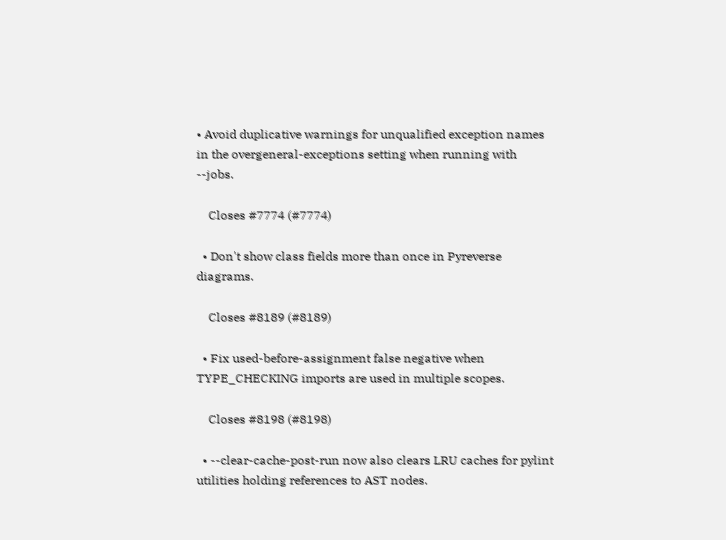• Avoid duplicative warnings for unqualified exception names in the overgeneral-exceptions setting when running with --jobs.

    Closes #7774 (#7774)

  • Don't show class fields more than once in Pyreverse diagrams.

    Closes #8189 (#8189)

  • Fix used-before-assignment false negative when TYPE_CHECKING imports are used in multiple scopes.

    Closes #8198 (#8198)

  • --clear-cache-post-run now also clears LRU caches for pylint utilities holding references to AST nodes.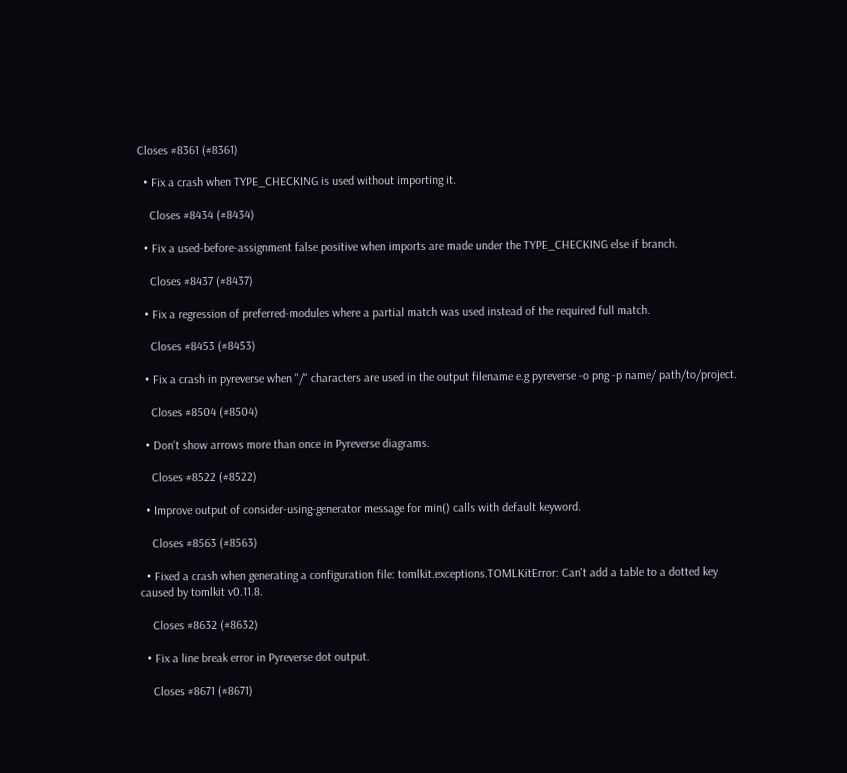Closes #8361 (#8361)

  • Fix a crash when TYPE_CHECKING is used without importing it.

    Closes #8434 (#8434)

  • Fix a used-before-assignment false positive when imports are made under the TYPE_CHECKING else if branch.

    Closes #8437 (#8437)

  • Fix a regression of preferred-modules where a partial match was used instead of the required full match.

    Closes #8453 (#8453)

  • Fix a crash in pyreverse when "/" characters are used in the output filename e.g pyreverse -o png -p name/ path/to/project.

    Closes #8504 (#8504)

  • Don't show arrows more than once in Pyreverse diagrams.

    Closes #8522 (#8522)

  • Improve output of consider-using-generator message for min() calls with default keyword.

    Closes #8563 (#8563)

  • Fixed a crash when generating a configuration file: tomlkit.exceptions.TOMLKitError: Can't add a table to a dotted key caused by tomlkit v0.11.8.

    Closes #8632 (#8632)

  • Fix a line break error in Pyreverse dot output.

    Closes #8671 (#8671)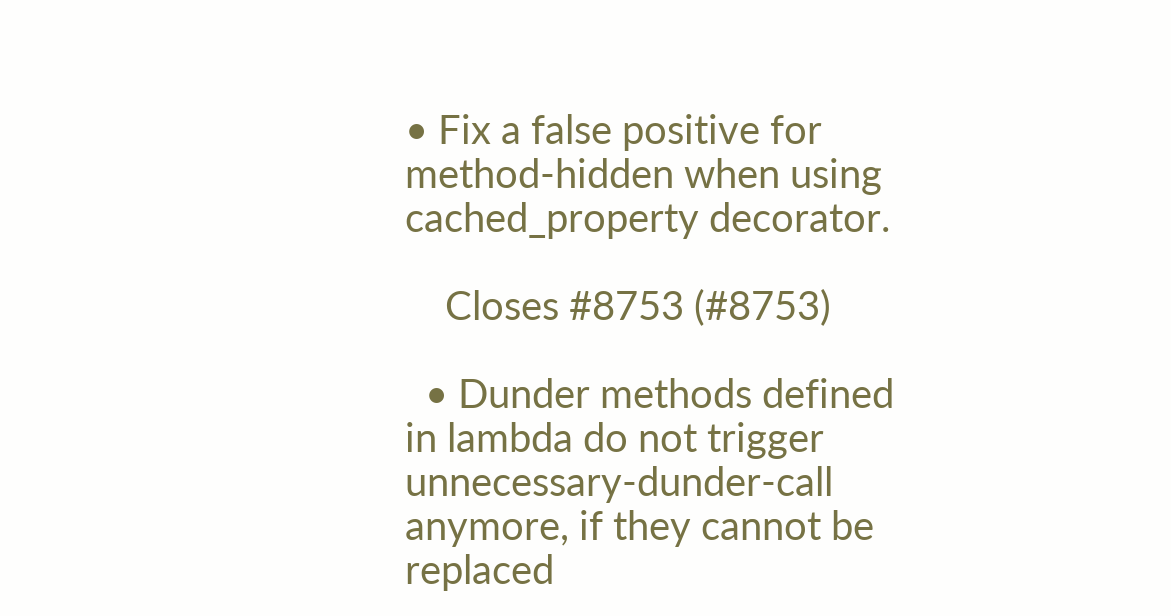• Fix a false positive for method-hidden when using cached_property decorator.

    Closes #8753 (#8753)

  • Dunder methods defined in lambda do not trigger unnecessary-dunder-call anymore, if they cannot be replaced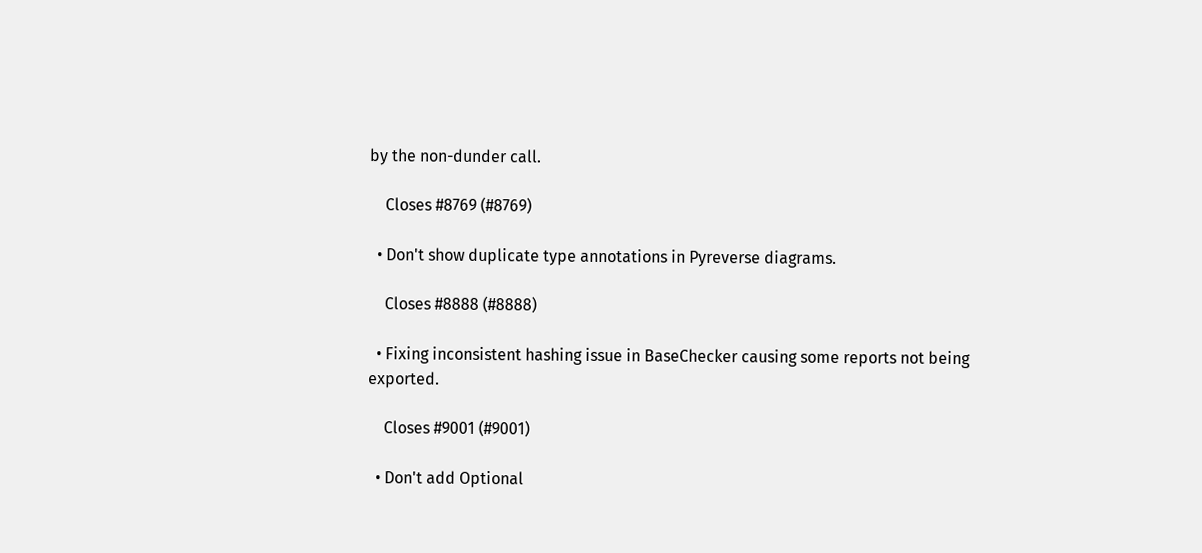by the non-dunder call.

    Closes #8769 (#8769)

  • Don't show duplicate type annotations in Pyreverse diagrams.

    Closes #8888 (#8888)

  • Fixing inconsistent hashing issue in BaseChecker causing some reports not being exported.

    Closes #9001 (#9001)

  • Don't add Optional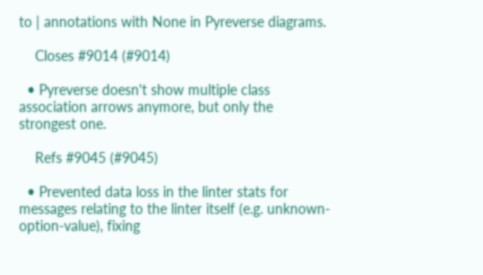to | annotations with None in Pyreverse diagrams.

    Closes #9014 (#9014)

  • Pyreverse doesn't show multiple class association arrows anymore, but only the strongest one.

    Refs #9045 (#9045)

  • Prevented data loss in the linter stats for messages relating to the linter itself (e.g. unknown-option-value), fixing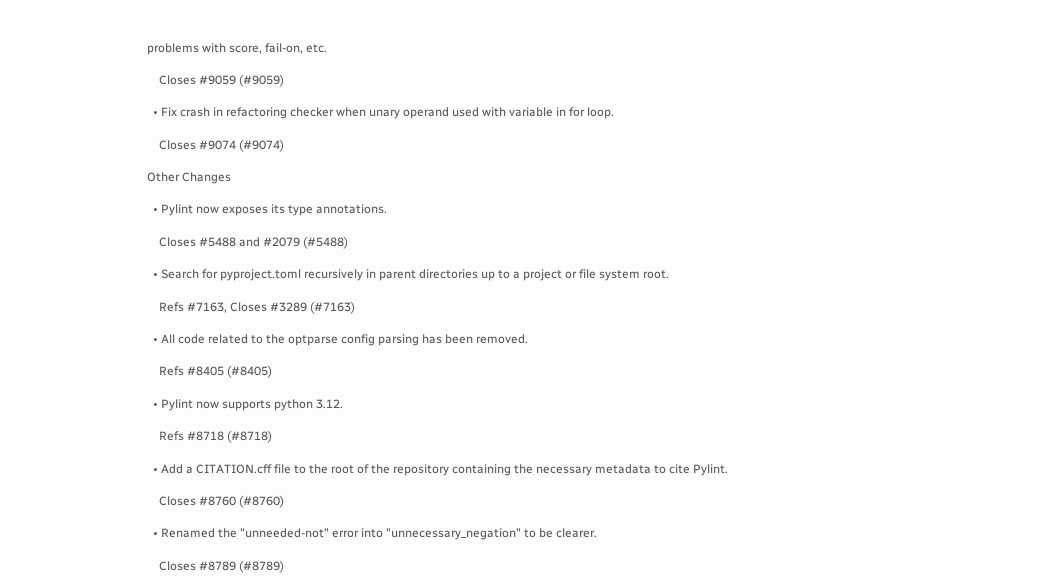problems with score, fail-on, etc.

    Closes #9059 (#9059)

  • Fix crash in refactoring checker when unary operand used with variable in for loop.

    Closes #9074 (#9074)

Other Changes

  • Pylint now exposes its type annotations.

    Closes #5488 and #2079 (#5488)

  • Search for pyproject.toml recursively in parent directories up to a project or file system root.

    Refs #7163, Closes #3289 (#7163)

  • All code related to the optparse config parsing has been removed.

    Refs #8405 (#8405)

  • Pylint now supports python 3.12.

    Refs #8718 (#8718)

  • Add a CITATION.cff file to the root of the repository containing the necessary metadata to cite Pylint.

    Closes #8760 (#8760)

  • Renamed the "unneeded-not" error into "unnecessary_negation" to be clearer.

    Closes #8789 (#8789)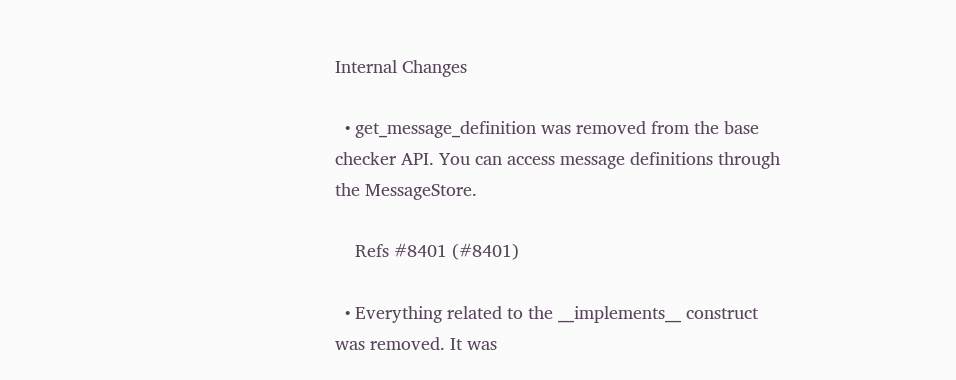Internal Changes

  • get_message_definition was removed from the base checker API. You can access message definitions through the MessageStore.

    Refs #8401 (#8401)

  • Everything related to the __implements__ construct was removed. It was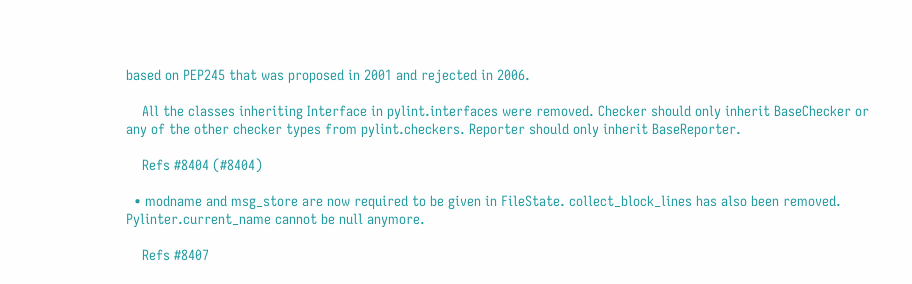based on PEP245 that was proposed in 2001 and rejected in 2006.

    All the classes inheriting Interface in pylint.interfaces were removed. Checker should only inherit BaseChecker or any of the other checker types from pylint.checkers. Reporter should only inherit BaseReporter.

    Refs #8404 (#8404)

  • modname and msg_store are now required to be given in FileState. collect_block_lines has also been removed. Pylinter.current_name cannot be null anymore.

    Refs #8407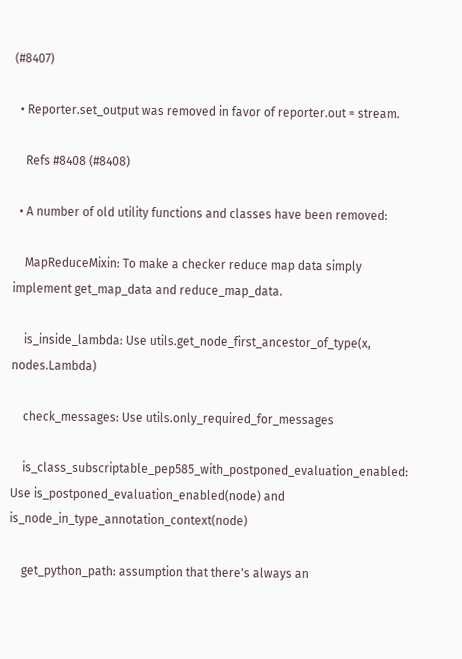(#8407)

  • Reporter.set_output was removed in favor of reporter.out = stream.

    Refs #8408 (#8408)

  • A number of old utility functions and classes have been removed:

    MapReduceMixin: To make a checker reduce map data simply implement get_map_data and reduce_map_data.

    is_inside_lambda: Use utils.get_node_first_ancestor_of_type(x, nodes.Lambda)

    check_messages: Use utils.only_required_for_messages

    is_class_subscriptable_pep585_with_postponed_evaluation_enabled: Use is_postponed_evaluation_enabled(node) and is_node_in_type_annotation_context(node)

    get_python_path: assumption that there's always an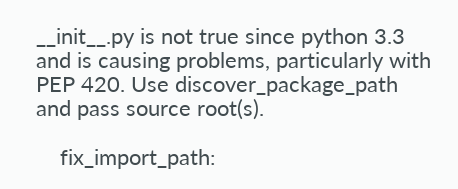__init__.py is not true since python 3.3 and is causing problems, particularly with PEP 420. Use discover_package_path and pass source root(s).

    fix_import_path: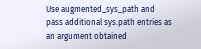Use augmented_sys_path and pass additional sys.path entries as an argument obtained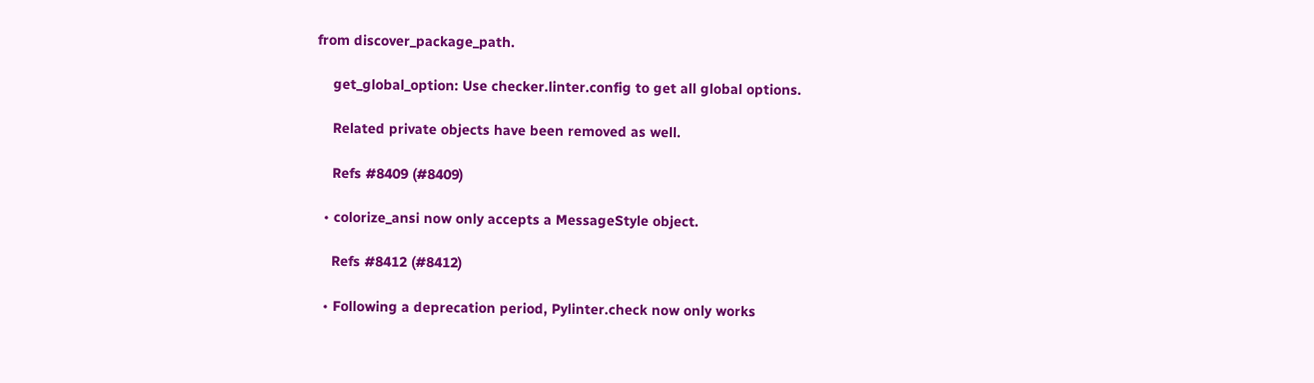from discover_package_path.

    get_global_option: Use checker.linter.config to get all global options.

    Related private objects have been removed as well.

    Refs #8409 (#8409)

  • colorize_ansi now only accepts a MessageStyle object.

    Refs #8412 (#8412)

  • Following a deprecation period, Pylinter.check now only works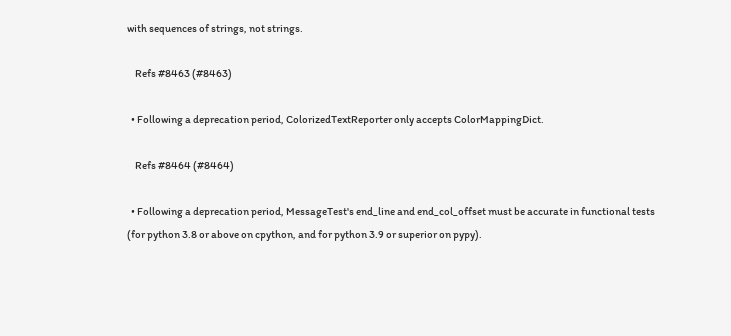with sequences of strings, not strings.

    Refs #8463 (#8463)

  • Following a deprecation period, ColorizedTextReporter only accepts ColorMappingDict.

    Refs #8464 (#8464)

  • Following a deprecation period, MessageTest's end_line and end_col_offset must be accurate in functional tests (for python 3.8 or above on cpython, and for python 3.9 or superior on pypy).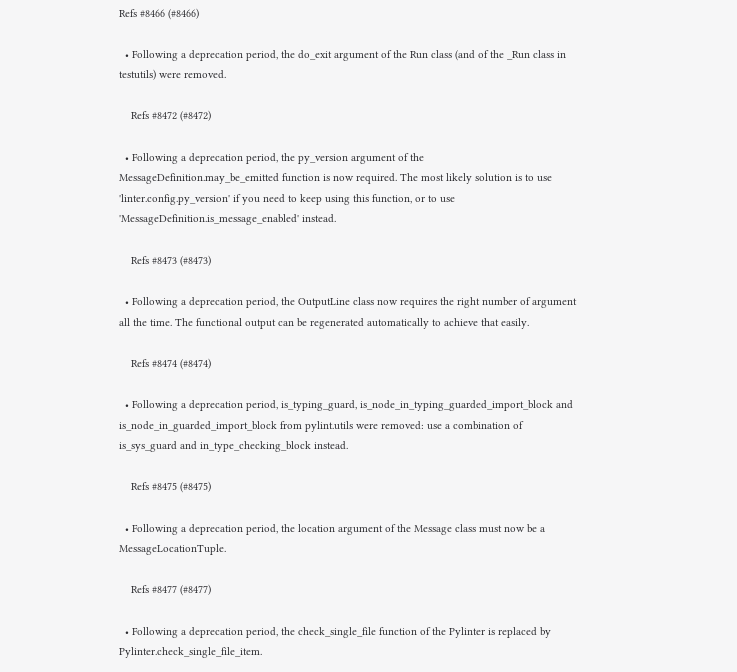Refs #8466 (#8466)

  • Following a deprecation period, the do_exit argument of the Run class (and of the _Run class in testutils) were removed.

    Refs #8472 (#8472)

  • Following a deprecation period, the py_version argument of the MessageDefinition.may_be_emitted function is now required. The most likely solution is to use 'linter.config.py_version' if you need to keep using this function, or to use 'MessageDefinition.is_message_enabled' instead.

    Refs #8473 (#8473)

  • Following a deprecation period, the OutputLine class now requires the right number of argument all the time. The functional output can be regenerated automatically to achieve that easily.

    Refs #8474 (#8474)

  • Following a deprecation period, is_typing_guard, is_node_in_typing_guarded_import_block and is_node_in_guarded_import_block from pylint.utils were removed: use a combination of is_sys_guard and in_type_checking_block instead.

    Refs #8475 (#8475)

  • Following a deprecation period, the location argument of the Message class must now be a MessageLocationTuple.

    Refs #8477 (#8477)

  • Following a deprecation period, the check_single_file function of the Pylinter is replaced by Pylinter.check_single_file_item.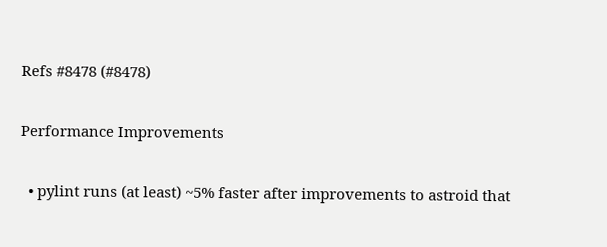Refs #8478 (#8478)

Performance Improvements

  • pylint runs (at least) ~5% faster after improvements to astroid that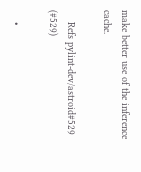make better use of the inference cache.

    Refs pylint-dev/astroid#529 (#529)

    •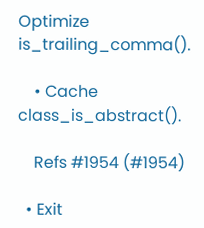Optimize is_trailing_comma().

    • Cache class_is_abstract().

    Refs #1954 (#1954)

  • Exit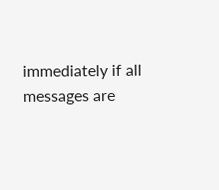immediately if all messages are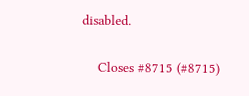disabled.

    Closes #8715 (#8715)